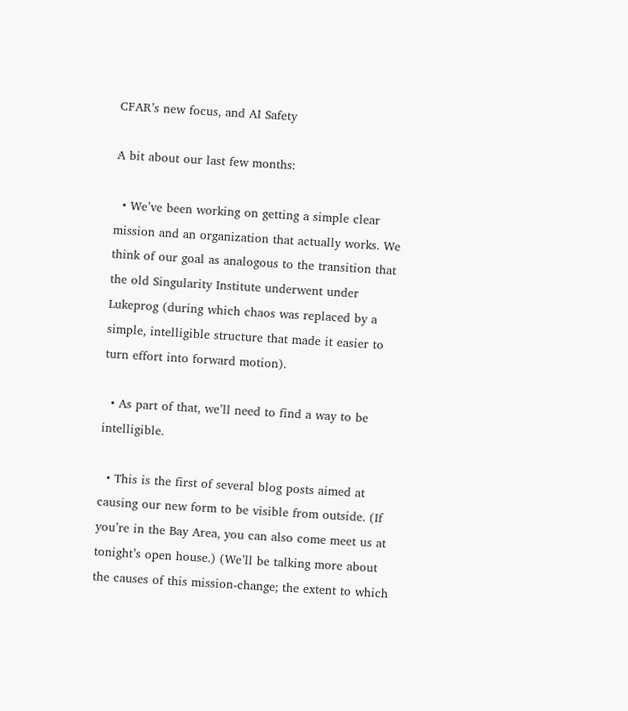CFAR’s new focus, and AI Safety

A bit about our last few months:

  • We’ve been working on getting a simple clear mission and an organization that actually works. We think of our goal as analogous to the transition that the old Singularity Institute underwent under Lukeprog (during which chaos was replaced by a simple, intelligible structure that made it easier to turn effort into forward motion).

  • As part of that, we’ll need to find a way to be intelligible.

  • This is the first of several blog posts aimed at causing our new form to be visible from outside. (If you’re in the Bay Area, you can also come meet us at tonight’s open house.) (We’ll be talking more about the causes of this mission-change; the extent to which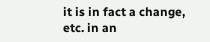it is in fact a change, etc. in an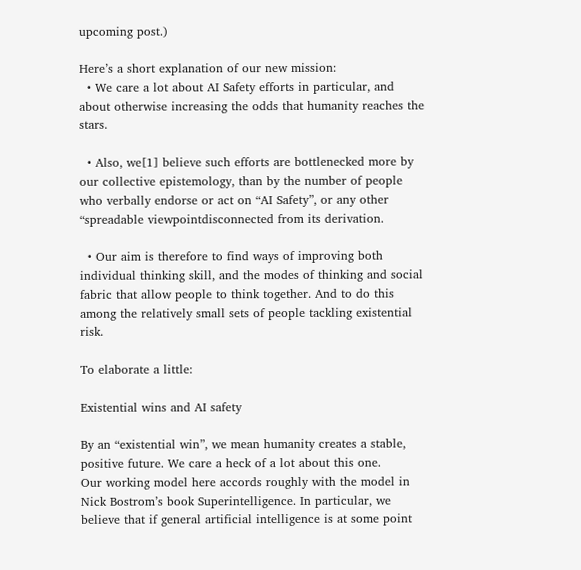upcoming post.)

Here’s a short explanation of our new mission:
  • We care a lot about AI Safety efforts in particular, and about otherwise increasing the odds that humanity reaches the stars.

  • Also, we[1] believe such efforts are bottlenecked more by our collective epistemology, than by the number of people who verbally endorse or act on “AI Safety”, or any other “spreadable viewpointdisconnected from its derivation.

  • Our aim is therefore to find ways of improving both individual thinking skill, and the modes of thinking and social fabric that allow people to think together. And to do this among the relatively small sets of people tackling existential risk.

To elaborate a little:

Existential wins and AI safety

By an “existential win”, we mean humanity creates a stable, positive future. We care a heck of a lot about this one.
Our working model here accords roughly with the model in Nick Bostrom’s book Superintelligence. In particular, we believe that if general artificial intelligence is at some point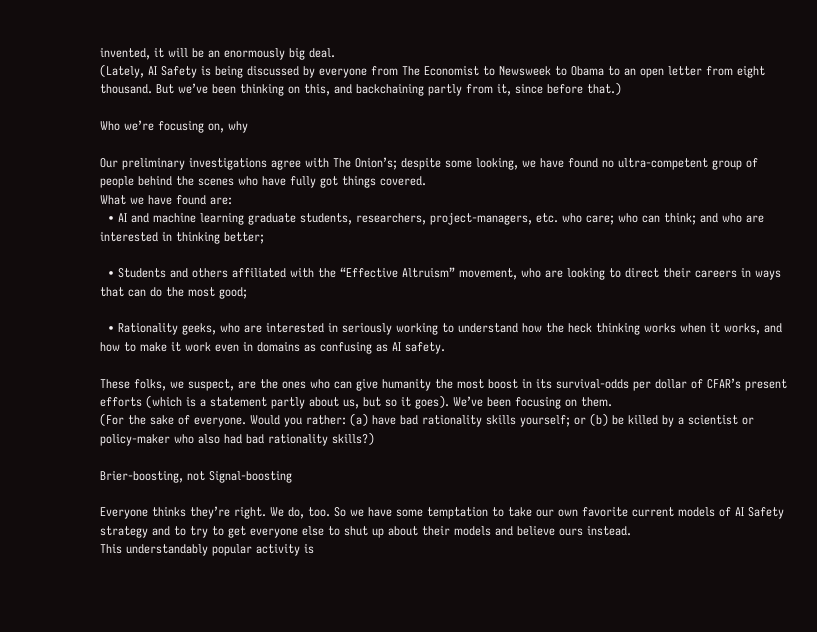invented, it will be an enormously big deal.
(Lately, AI Safety is being discussed by everyone from The Economist to Newsweek to Obama to an open letter from eight thousand. But we’ve been thinking on this, and backchaining partly from it, since before that.)

Who we’re focusing on, why

Our preliminary investigations agree with The Onion’s; despite some looking, we have found no ultra-competent group of people behind the scenes who have fully got things covered.
What we have found are:
  • AI and machine learning graduate students, researchers, project-managers, etc. who care; who can think; and who are interested in thinking better;

  • Students and others affiliated with the “Effective Altruism” movement, who are looking to direct their careers in ways that can do the most good;

  • Rationality geeks, who are interested in seriously working to understand how the heck thinking works when it works, and how to make it work even in domains as confusing as AI safety.

These folks, we suspect, are the ones who can give humanity the most boost in its survival-odds per dollar of CFAR’s present efforts (which is a statement partly about us, but so it goes). We’ve been focusing on them.
(For the sake of everyone. Would you rather: (a) have bad rationality skills yourself; or (b) be killed by a scientist or policy-maker who also had bad rationality skills?)

Brier-boosting, not Signal-boosting

Everyone thinks they’re right. We do, too. So we have some temptation to take our own favorite current models of AI Safety strategy and to try to get everyone else to shut up about their models and believe ours instead.
This understandably popular activity is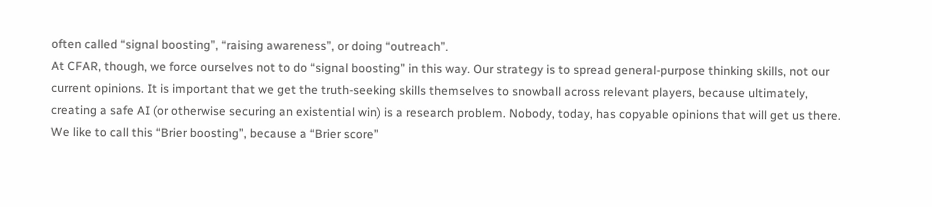often called “signal boosting”, “raising awareness”, or doing “outreach”.
At CFAR, though, we force ourselves not to do “signal boosting” in this way. Our strategy is to spread general-purpose thinking skills, not our current opinions. It is important that we get the truth-seeking skills themselves to snowball across relevant players, because ultimately, creating a safe AI (or otherwise securing an existential win) is a research problem. Nobody, today, has copyable opinions that will get us there.
We like to call this “Brier boosting”, because a “Brier score”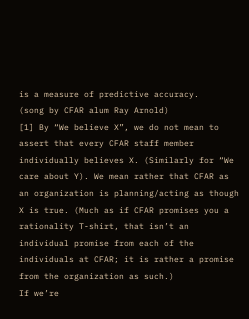is a measure of predictive accuracy.
(song by CFAR alum Ray Arnold)
[1] By “We believe X”, we do not mean to assert that every CFAR staff member individually believes X. (Similarly for “We care about Y). We mean rather that CFAR as an organization is planning/acting as though X is true. (Much as if CFAR promises you a rationality T-shirt, that isn’t an individual promise from each of the individuals at CFAR; it is rather a promise from the organization as such.)
If we’re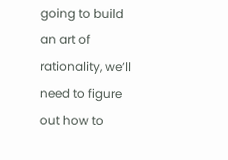going to build an art of rationality, we’ll need to figure out how to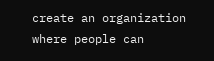create an organization where people can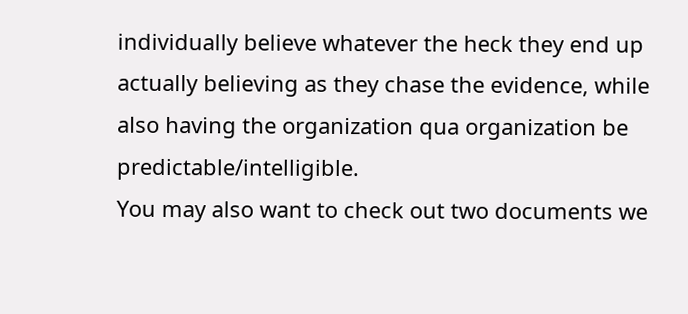individually believe whatever the heck they end up actually believing as they chase the evidence, while also having the organization qua organization be predictable/intelligible.
You may also want to check out two documents we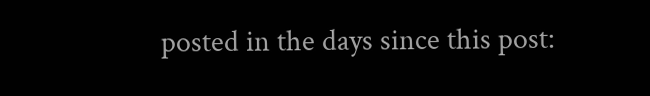posted in the days since this post: